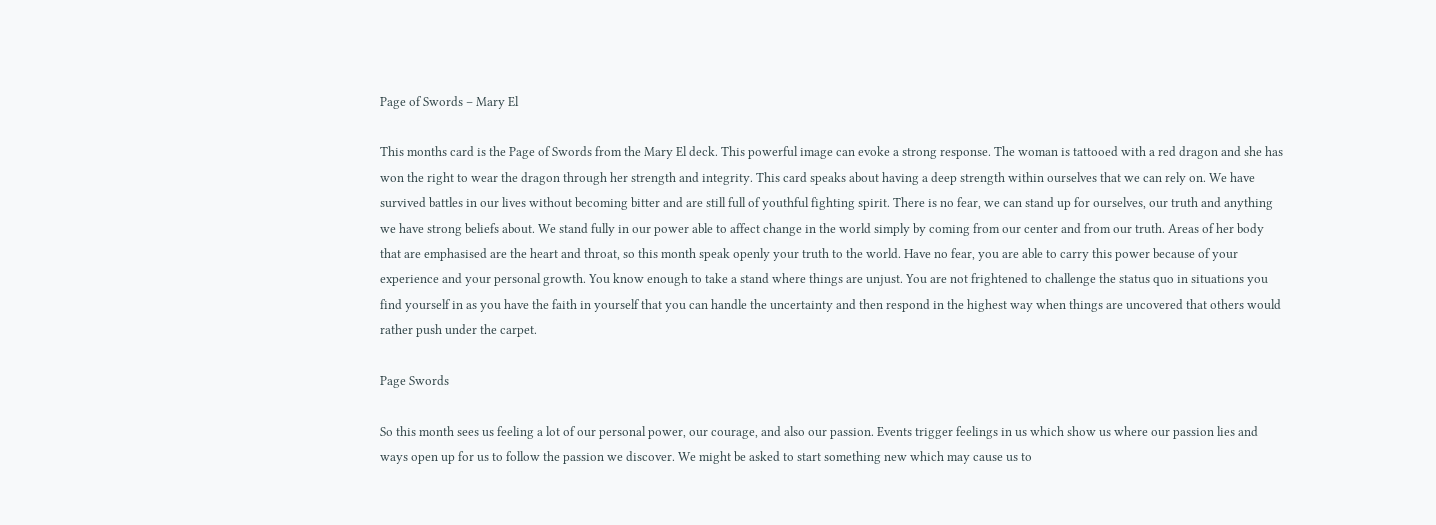Page of Swords – Mary El

This months card is the Page of Swords from the Mary El deck. This powerful image can evoke a strong response. The woman is tattooed with a red dragon and she has won the right to wear the dragon through her strength and integrity. This card speaks about having a deep strength within ourselves that we can rely on. We have survived battles in our lives without becoming bitter and are still full of youthful fighting spirit. There is no fear, we can stand up for ourselves, our truth and anything we have strong beliefs about. We stand fully in our power able to affect change in the world simply by coming from our center and from our truth. Areas of her body that are emphasised are the heart and throat, so this month speak openly your truth to the world. Have no fear, you are able to carry this power because of your experience and your personal growth. You know enough to take a stand where things are unjust. You are not frightened to challenge the status quo in situations you find yourself in as you have the faith in yourself that you can handle the uncertainty and then respond in the highest way when things are uncovered that others would rather push under the carpet.

Page Swords

So this month sees us feeling a lot of our personal power, our courage, and also our passion. Events trigger feelings in us which show us where our passion lies and ways open up for us to follow the passion we discover. We might be asked to start something new which may cause us to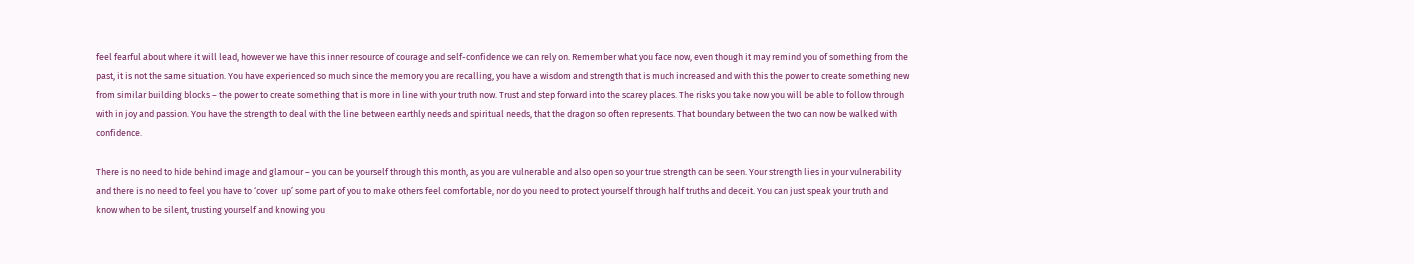feel fearful about where it will lead, however we have this inner resource of courage and self-confidence we can rely on. Remember what you face now, even though it may remind you of something from the past, it is not the same situation. You have experienced so much since the memory you are recalling, you have a wisdom and strength that is much increased and with this the power to create something new from similar building blocks – the power to create something that is more in line with your truth now. Trust and step forward into the scarey places. The risks you take now you will be able to follow through with in joy and passion. You have the strength to deal with the line between earthly needs and spiritual needs, that the dragon so often represents. That boundary between the two can now be walked with confidence.

There is no need to hide behind image and glamour – you can be yourself through this month, as you are vulnerable and also open so your true strength can be seen. Your strength lies in your vulnerability and there is no need to feel you have to ‘cover  up’ some part of you to make others feel comfortable, nor do you need to protect yourself through half truths and deceit. You can just speak your truth and know when to be silent, trusting yourself and knowing you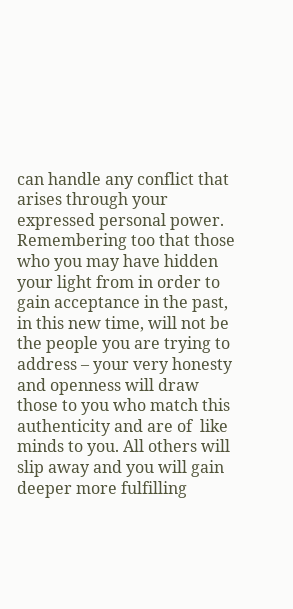can handle any conflict that arises through your expressed personal power. Remembering too that those who you may have hidden your light from in order to gain acceptance in the past, in this new time, will not be the people you are trying to address – your very honesty and openness will draw those to you who match this authenticity and are of  like minds to you. All others will slip away and you will gain deeper more fulfilling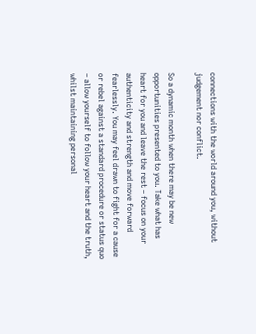connections with the world around you, without judgement nor conflict.

So a dynamic month when there may be new opportunities presented to you. Take what has heart for you and leave the rest – focus on your authenticity and strength and move forward fearlessly. You may feel drawn to fight for a cause or rebel against a standard procedure or status quo – allow yourself to follow your heart and the truth, whilst maintaining personal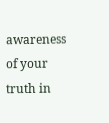awareness of your truth in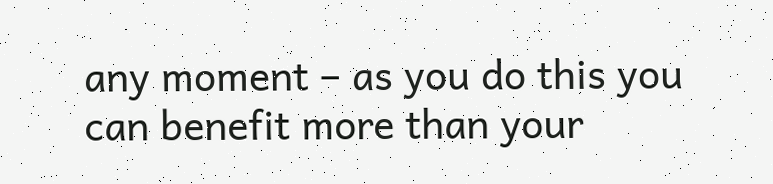any moment – as you do this you can benefit more than your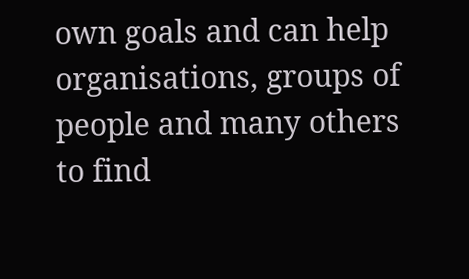own goals and can help organisations, groups of people and many others to find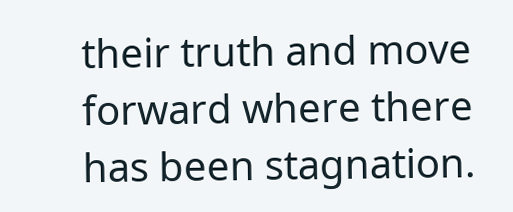their truth and move forward where there has been stagnation.